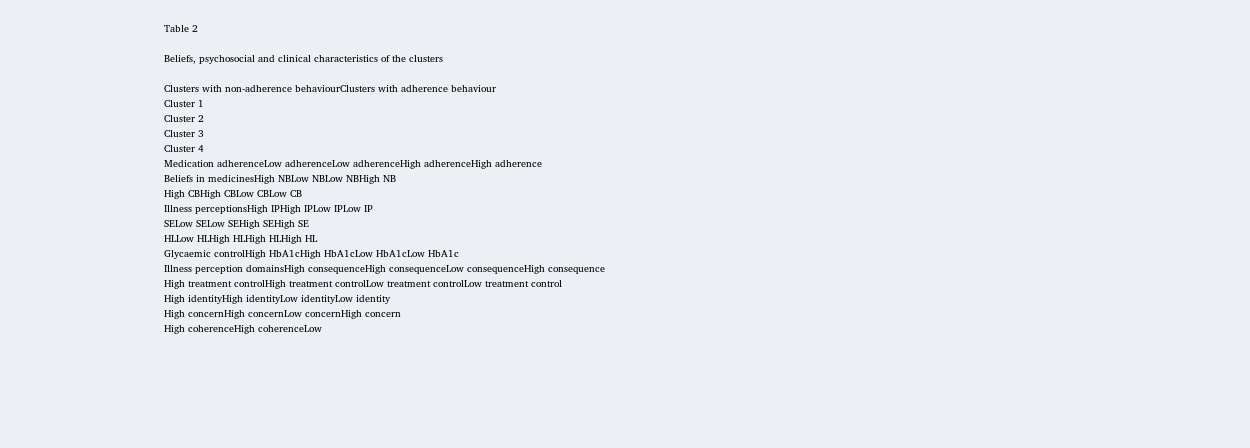Table 2

Beliefs, psychosocial and clinical characteristics of the clusters

Clusters with non-adherence behaviourClusters with adherence behaviour
Cluster 1
Cluster 2
Cluster 3
Cluster 4
Medication adherenceLow adherenceLow adherenceHigh adherenceHigh adherence
Beliefs in medicinesHigh NBLow NBLow NBHigh NB
High CBHigh CBLow CBLow CB
Illness perceptionsHigh IPHigh IPLow IPLow IP
SELow SELow SEHigh SEHigh SE
HLLow HLHigh HLHigh HLHigh HL
Glycaemic controlHigh HbA1cHigh HbA1cLow HbA1cLow HbA1c
Illness perception domainsHigh consequenceHigh consequenceLow consequenceHigh consequence
High treatment controlHigh treatment controlLow treatment controlLow treatment control
High identityHigh identityLow identityLow identity
High concernHigh concernLow concernHigh concern
High coherenceHigh coherenceLow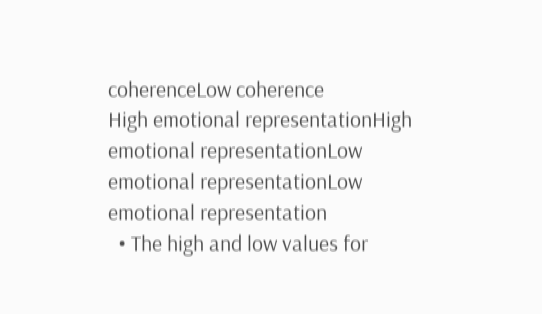coherenceLow coherence
High emotional representationHigh emotional representationLow emotional representationLow emotional representation
  • The high and low values for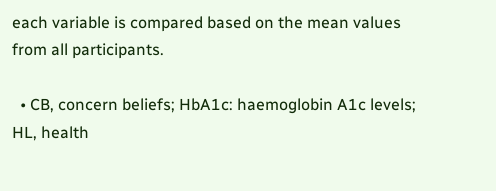each variable is compared based on the mean values from all participants.

  • CB, concern beliefs; HbA1c: haemoglobin A1c levels; HL, health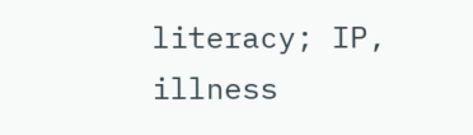literacy; IP, illness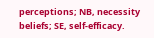perceptions; NB, necessity beliefs; SE, self-efficacy.